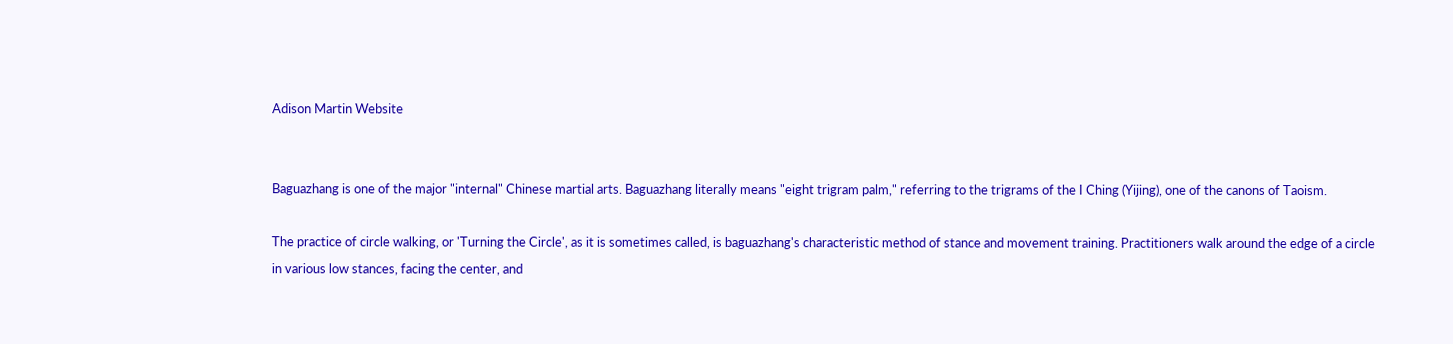Adison Martin Website


Baguazhang is one of the major "internal" Chinese martial arts. Baguazhang literally means "eight trigram palm," referring to the trigrams of the I Ching (Yijing), one of the canons of Taoism.

The practice of circle walking, or 'Turning the Circle', as it is sometimes called, is baguazhang's characteristic method of stance and movement training. Practitioners walk around the edge of a circle in various low stances, facing the center, and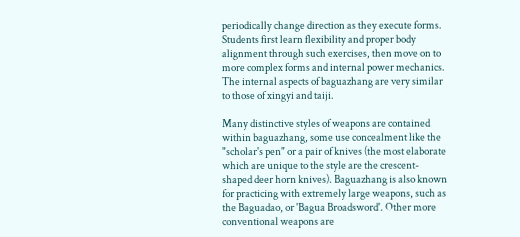periodically change direction as they execute forms. Students first learn flexibility and proper body alignment through such exercises, then move on to more complex forms and internal power mechanics. The internal aspects of baguazhang are very similar to those of xingyi and taiji.

Many distinctive styles of weapons are contained within baguazhang, some use concealment like the "scholar's pen" or a pair of knives (the most elaborate which are unique to the style are the crescent-shaped deer horn knives). Baguazhang is also known for practicing with extremely large weapons, such as the Baguadao, or 'Bagua Broadsword'. Other more conventional weapons are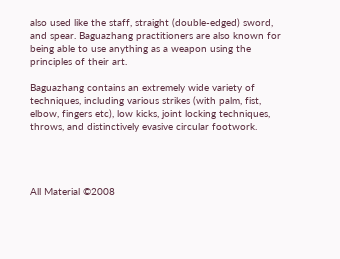also used like the staff, straight (double-edged) sword, and spear. Baguazhang practitioners are also known for being able to use anything as a weapon using the principles of their art.

Baguazhang contains an extremely wide variety of techniques, including various strikes (with palm, fist, elbow, fingers etc), low kicks, joint locking techniques, throws, and distinctively evasive circular footwork.




All Material ©2008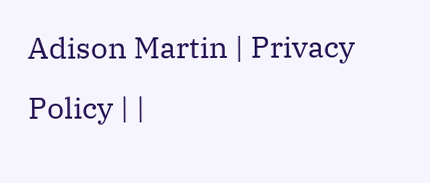Adison Martin | Privacy Policy | |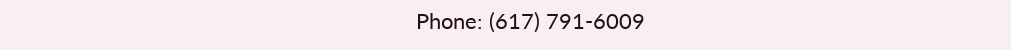Phone: (617) 791-6009